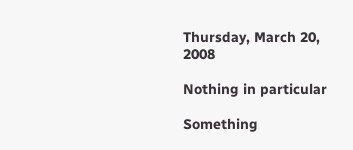Thursday, March 20, 2008

Nothing in particular

Something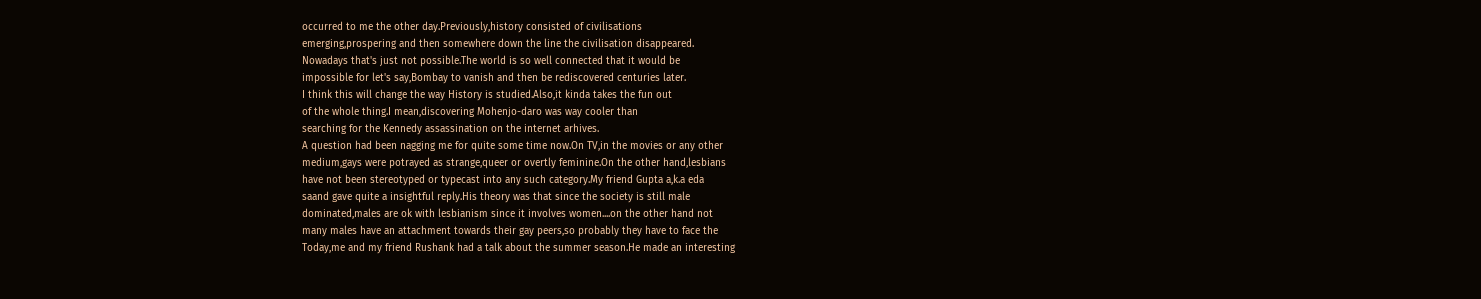occurred to me the other day.Previously,history consisted of civilisations
emerging,prospering and then somewhere down the line the civilisation disappeared.
Nowadays that's just not possible.The world is so well connected that it would be
impossible for let's say,Bombay to vanish and then be rediscovered centuries later.
I think this will change the way History is studied.Also,it kinda takes the fun out
of the whole thing.I mean,discovering Mohenjo-daro was way cooler than
searching for the Kennedy assassination on the internet arhives.
A question had been nagging me for quite some time now.On TV,in the movies or any other
medium,gays were potrayed as strange,queer or overtly feminine.On the other hand,lesbians
have not been stereotyped or typecast into any such category.My friend Gupta a,k.a eda
saand gave quite a insightful reply.His theory was that since the society is still male
dominated,males are ok with lesbianism since it involves women....on the other hand not
many males have an attachment towards their gay peers,so probably they have to face the
Today,me and my friend Rushank had a talk about the summer season.He made an interesting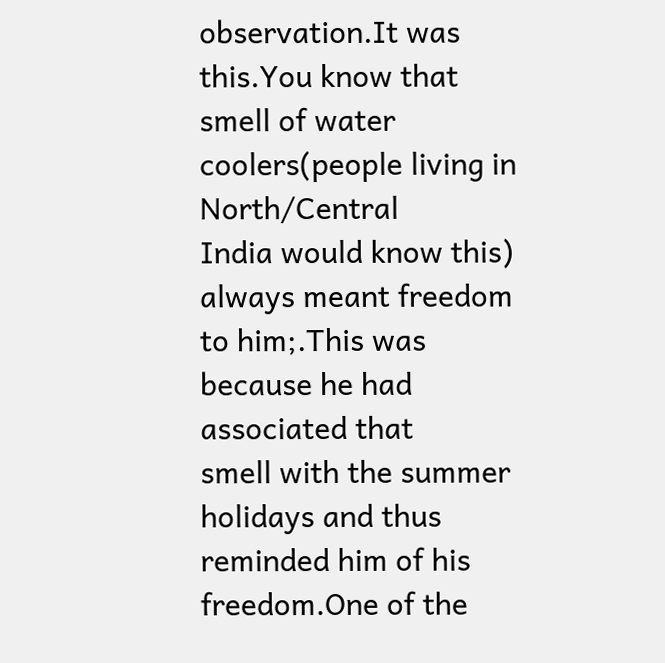observation.It was this.You know that smell of water coolers(people living in North/Central
India would know this) always meant freedom to him;.This was because he had associated that
smell with the summer holidays and thus reminded him of his freedom.One of the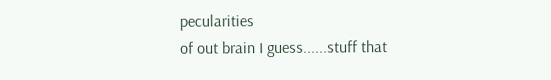pecularities
of out brain I guess......stuff that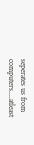seperates us from computers....atleast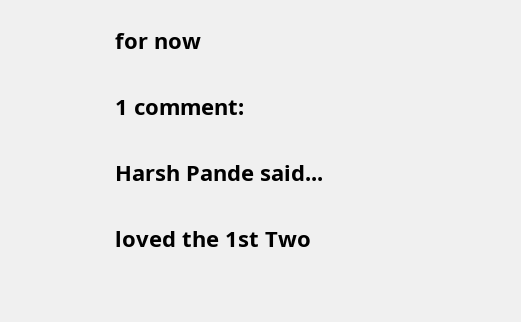for now

1 comment:

Harsh Pande said...

loved the 1st Two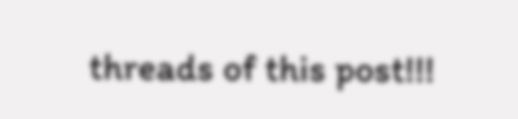threads of this post!!!